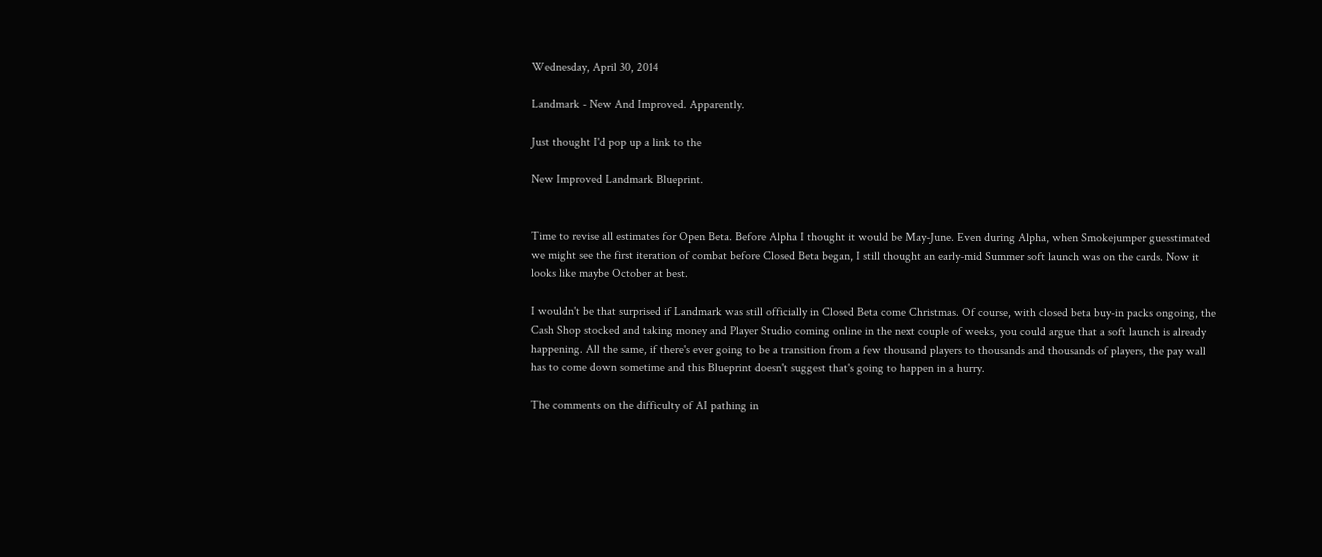Wednesday, April 30, 2014

Landmark - New And Improved. Apparently.

Just thought I'd pop up a link to the

New Improved Landmark Blueprint.


Time to revise all estimates for Open Beta. Before Alpha I thought it would be May-June. Even during Alpha, when Smokejumper guesstimated we might see the first iteration of combat before Closed Beta began, I still thought an early-mid Summer soft launch was on the cards. Now it looks like maybe October at best.

I wouldn't be that surprised if Landmark was still officially in Closed Beta come Christmas. Of course, with closed beta buy-in packs ongoing, the Cash Shop stocked and taking money and Player Studio coming online in the next couple of weeks, you could argue that a soft launch is already happening. All the same, if there's ever going to be a transition from a few thousand players to thousands and thousands of players, the pay wall has to come down sometime and this Blueprint doesn't suggest that's going to happen in a hurry.

The comments on the difficulty of AI pathing in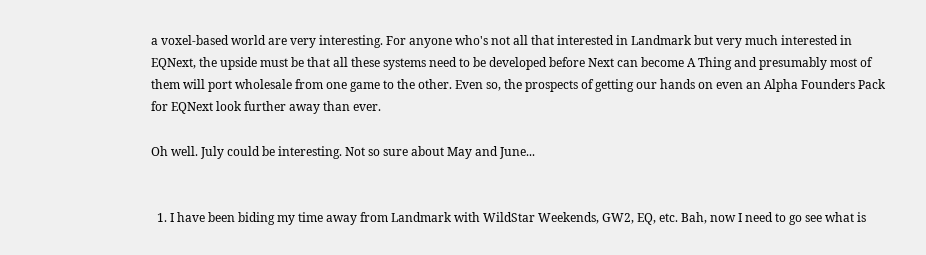a voxel-based world are very interesting. For anyone who's not all that interested in Landmark but very much interested in EQNext, the upside must be that all these systems need to be developed before Next can become A Thing and presumably most of them will port wholesale from one game to the other. Even so, the prospects of getting our hands on even an Alpha Founders Pack for EQNext look further away than ever.

Oh well. July could be interesting. Not so sure about May and June...


  1. I have been biding my time away from Landmark with WildStar Weekends, GW2, EQ, etc. Bah, now I need to go see what is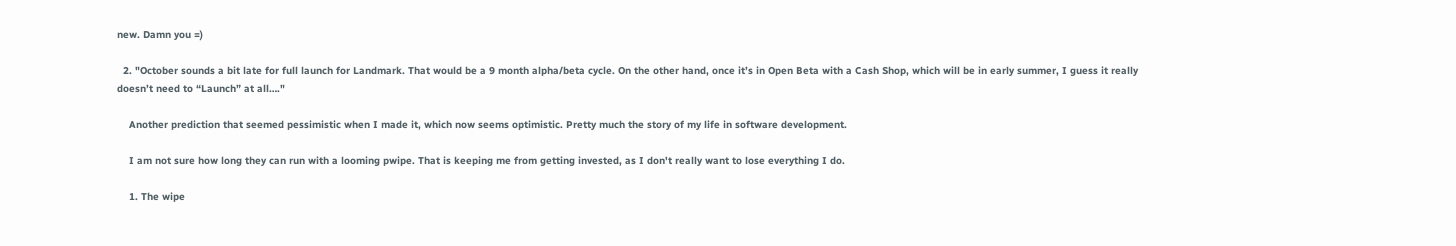new. Damn you =)

  2. "October sounds a bit late for full launch for Landmark. That would be a 9 month alpha/beta cycle. On the other hand, once it’s in Open Beta with a Cash Shop, which will be in early summer, I guess it really doesn’t need to “Launch” at all…."

    Another prediction that seemed pessimistic when I made it, which now seems optimistic. Pretty much the story of my life in software development.

    I am not sure how long they can run with a looming pwipe. That is keeping me from getting invested, as I don't really want to lose everything I do.

    1. The wipe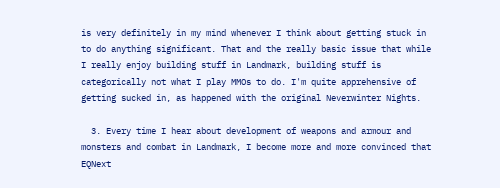is very definitely in my mind whenever I think about getting stuck in to do anything significant. That and the really basic issue that while I really enjoy building stuff in Landmark, building stuff is categorically not what I play MMOs to do. I'm quite apprehensive of getting sucked in, as happened with the original Neverwinter Nights.

  3. Every time I hear about development of weapons and armour and monsters and combat in Landmark, I become more and more convinced that EQNext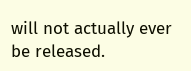will not actually ever be released.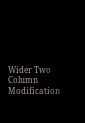Wider Two Column Modification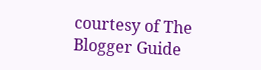courtesy of The Blogger Guide